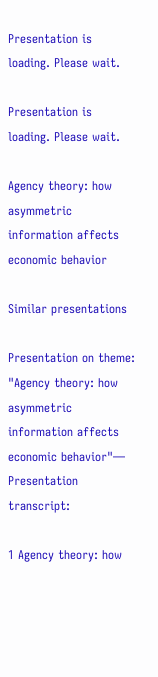Presentation is loading. Please wait.

Presentation is loading. Please wait.

Agency theory: how asymmetric information affects economic behavior

Similar presentations

Presentation on theme: "Agency theory: how asymmetric information affects economic behavior"— Presentation transcript:

1 Agency theory: how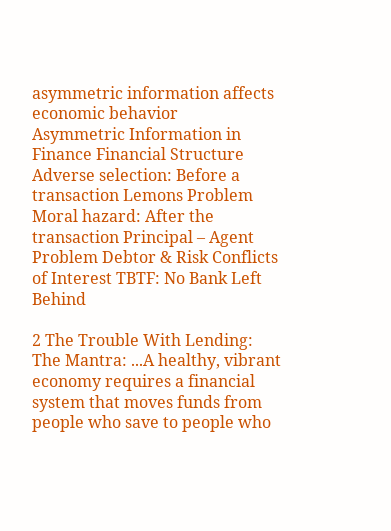asymmetric information affects economic behavior
Asymmetric Information in Finance Financial Structure Adverse selection: Before a transaction Lemons Problem Moral hazard: After the transaction Principal – Agent Problem Debtor & Risk Conflicts of Interest TBTF: No Bank Left Behind

2 The Trouble With Lending:
The Mantra: ...A healthy, vibrant economy requires a financial system that moves funds from people who save to people who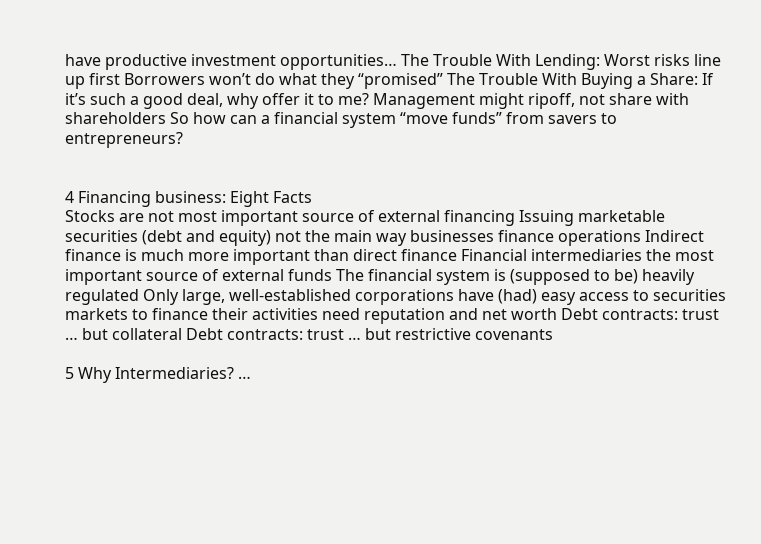have productive investment opportunities… The Trouble With Lending: Worst risks line up first Borrowers won’t do what they “promised” The Trouble With Buying a Share: If it’s such a good deal, why offer it to me? Management might ripoff, not share with shareholders So how can a financial system “move funds” from savers to entrepreneurs?


4 Financing business: Eight Facts
Stocks are not most important source of external financing Issuing marketable securities (debt and equity) not the main way businesses finance operations Indirect finance is much more important than direct finance Financial intermediaries the most important source of external funds The financial system is (supposed to be) heavily regulated Only large, well-established corporations have (had) easy access to securities markets to finance their activities need reputation and net worth Debt contracts: trust … but collateral Debt contracts: trust … but restrictive covenants

5 Why Intermediaries? …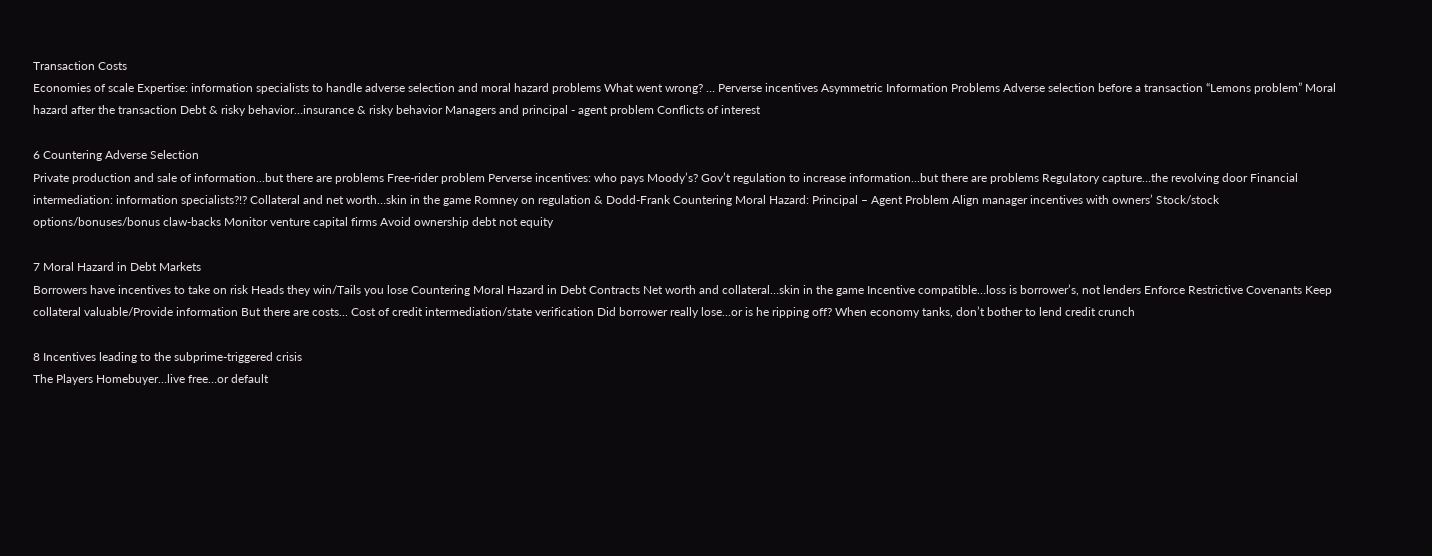Transaction Costs
Economies of scale Expertise: information specialists to handle adverse selection and moral hazard problems What went wrong? … Perverse incentives Asymmetric Information Problems Adverse selection before a transaction “Lemons problem” Moral hazard after the transaction Debt & risky behavior…insurance & risky behavior Managers and principal - agent problem Conflicts of interest

6 Countering Adverse Selection
Private production and sale of information...but there are problems Free-rider problem Perverse incentives: who pays Moody’s? Gov’t regulation to increase information...but there are problems Regulatory capture…the revolving door Financial intermediation: information specialists?!? Collateral and net worth…skin in the game Romney on regulation & Dodd-Frank Countering Moral Hazard: Principal – Agent Problem Align manager incentives with owners’ Stock/stock options/bonuses/bonus claw-backs Monitor venture capital firms Avoid ownership debt not equity

7 Moral Hazard in Debt Markets
Borrowers have incentives to take on risk Heads they win/Tails you lose Countering Moral Hazard in Debt Contracts Net worth and collateral…skin in the game Incentive compatible…loss is borrower’s, not lenders Enforce Restrictive Covenants Keep collateral valuable/Provide information But there are costs... Cost of credit intermediation/state verification Did borrower really lose...or is he ripping off? When economy tanks, don’t bother to lend credit crunch

8 Incentives leading to the subprime-triggered crisis
The Players Homebuyer…live free…or default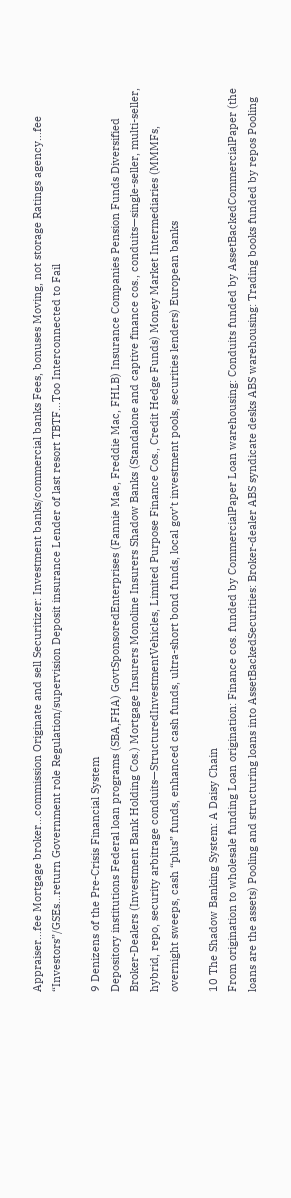Appraiser…fee Mortgage broker…commission Originate and sell Securitizer: Investment banks/commercial banks Fees, bonuses Moving, not storage Ratings agency…fee “Investors”/GSEs…return Government role Regulation/supervision Deposit insurance Lender of last resort TBTF…Too Interconnected to Fail

9 Denizens of the Pre-Crisis Financial System
Depository institutions Federal loan programs (SBA,FHA) GovtSponsoredEnterprises (Fannie Mae, Freddie Mac, FHLB) Insurance Companies Pension Funds Diversified Broker-Dealers (Investment Bank Holding Cos.) Mortgage Insurers Monoline Insurers Shadow Banks (Standalone and captive finance cos., conduits—single-seller, multi-seller, hybrid, repo, security arbitrage conduits—StructuredInvestmentVehicles, Limited Purpose Finance Cos., Credit Hedge Funds) Money Market Intermediaries (MMMFs, overnight sweeps, cash “plus” funds, enhanced cash funds, ultra-short bond funds, local gov’t investment pools, securities lenders) European banks

10 The Shadow Banking System: A Daisy Chain
From origination to wholesale funding Loan origination: Finance cos. funded by CommercialPaper Loan warehousing: Conduits funded by AssetBackedCommercialPaper (the loans are the assets) Pooling and structuring loans into AssetBackedSecurities: Broker-dealer ABS syndicate desks ABS warehousing: Trading books funded by repos Pooling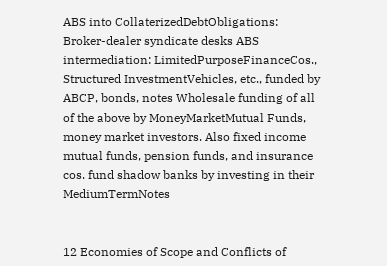ABS into CollaterizedDebtObligations: Broker-dealer syndicate desks ABS intermediation: LimitedPurposeFinanceCos., Structured InvestmentVehicles, etc., funded by ABCP, bonds, notes Wholesale funding of all of the above by MoneyMarketMutual Funds, money market investors. Also fixed income mutual funds, pension funds, and insurance cos. fund shadow banks by investing in their MediumTermNotes


12 Economies of Scope and Conflicts of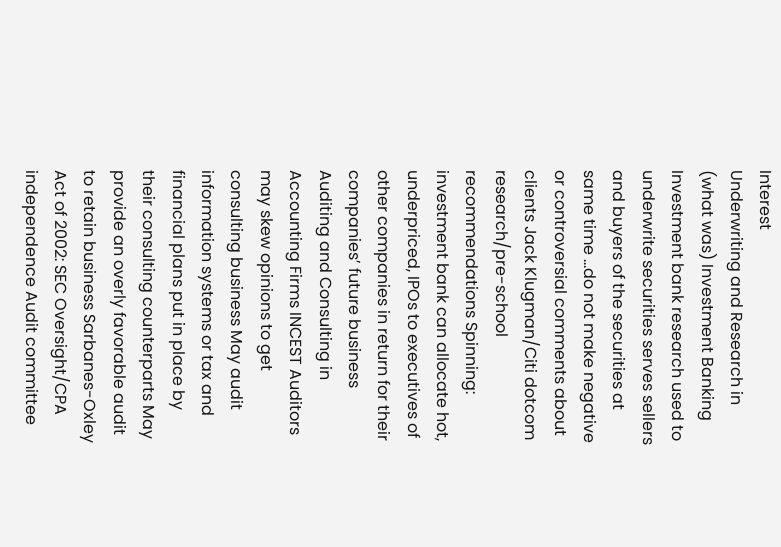Interest
Underwriting and Research in (what was) Investment Banking Investment bank research used to underwrite securities serves sellers and buyers of the securities at same time …do not make negative or controversial comments about clients Jack Klugman/Citi dotcom research/pre-school recommendations Spinning: investment bank can allocate hot, underpriced, IPOs to executives of other companies in return for their companies’ future business Auditing and Consulting in Accounting Firms INCEST Auditors may skew opinions to get consulting business May audit information systems or tax and financial plans put in place by their consulting counterparts May provide an overly favorable audit to retain business Sarbanes-Oxley Act of 2002: SEC Oversight/CPA independence Audit committee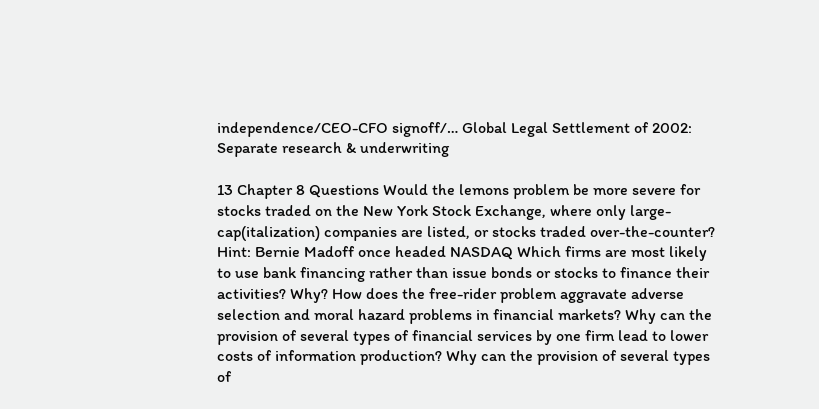independence/CEO-CFO signoff/… Global Legal Settlement of 2002: Separate research & underwriting

13 Chapter 8 Questions Would the lemons problem be more severe for stocks traded on the New York Stock Exchange, where only large-cap(italization) companies are listed, or stocks traded over-the-counter? Hint: Bernie Madoff once headed NASDAQ Which firms are most likely to use bank financing rather than issue bonds or stocks to finance their activities? Why? How does the free-rider problem aggravate adverse selection and moral hazard problems in financial markets? Why can the provision of several types of financial services by one firm lead to lower costs of information production? Why can the provision of several types of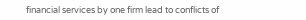financial services by one firm lead to conflicts of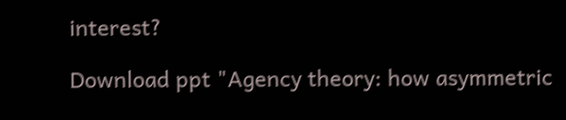interest?

Download ppt "Agency theory: how asymmetric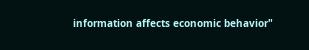information affects economic behavior"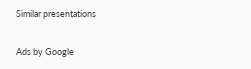Similar presentations

Ads by Google